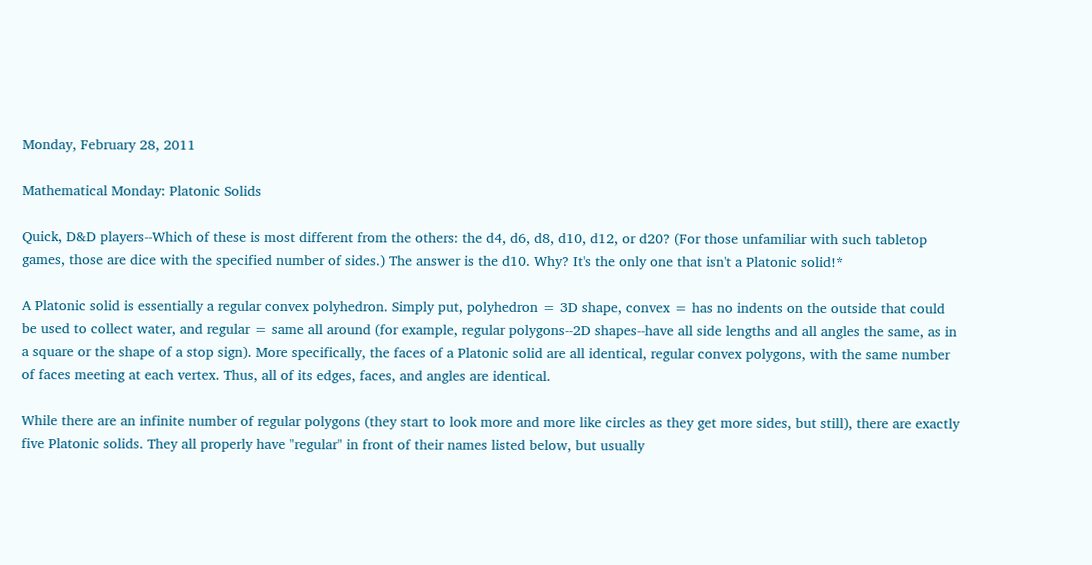Monday, February 28, 2011

Mathematical Monday: Platonic Solids

Quick, D&D players--Which of these is most different from the others: the d4, d6, d8, d10, d12, or d20? (For those unfamiliar with such tabletop games, those are dice with the specified number of sides.) The answer is the d10. Why? It's the only one that isn't a Platonic solid!*

A Platonic solid is essentially a regular convex polyhedron. Simply put, polyhedron = 3D shape, convex = has no indents on the outside that could be used to collect water, and regular = same all around (for example, regular polygons--2D shapes--have all side lengths and all angles the same, as in a square or the shape of a stop sign). More specifically, the faces of a Platonic solid are all identical, regular convex polygons, with the same number of faces meeting at each vertex. Thus, all of its edges, faces, and angles are identical.

While there are an infinite number of regular polygons (they start to look more and more like circles as they get more sides, but still), there are exactly five Platonic solids. They all properly have "regular" in front of their names listed below, but usually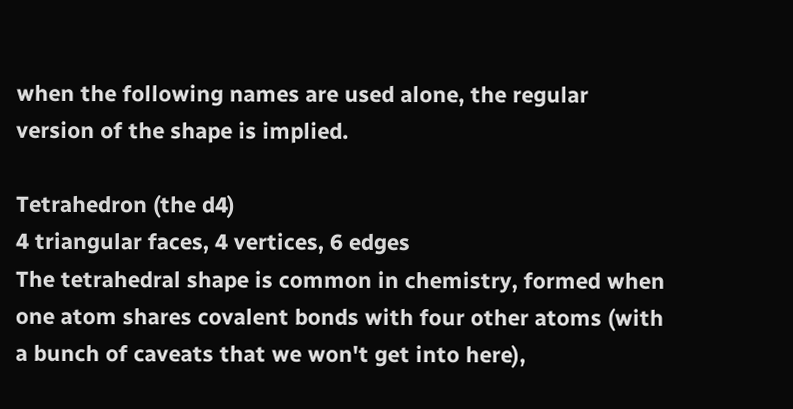when the following names are used alone, the regular version of the shape is implied.

Tetrahedron (the d4)
4 triangular faces, 4 vertices, 6 edges
The tetrahedral shape is common in chemistry, formed when one atom shares covalent bonds with four other atoms (with a bunch of caveats that we won't get into here),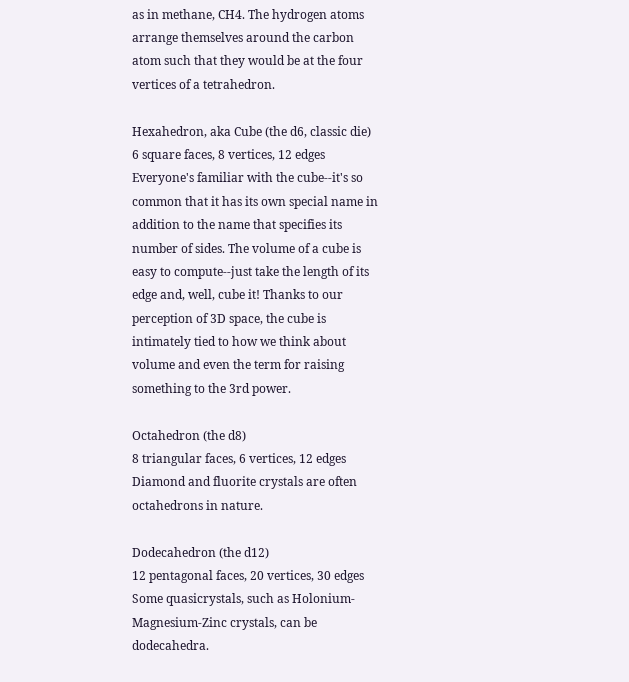as in methane, CH4. The hydrogen atoms arrange themselves around the carbon atom such that they would be at the four vertices of a tetrahedron.

Hexahedron, aka Cube (the d6, classic die)
6 square faces, 8 vertices, 12 edges
Everyone's familiar with the cube--it's so common that it has its own special name in addition to the name that specifies its number of sides. The volume of a cube is easy to compute--just take the length of its edge and, well, cube it! Thanks to our perception of 3D space, the cube is intimately tied to how we think about volume and even the term for raising something to the 3rd power.

Octahedron (the d8)
8 triangular faces, 6 vertices, 12 edges
Diamond and fluorite crystals are often octahedrons in nature.

Dodecahedron (the d12)
12 pentagonal faces, 20 vertices, 30 edges
Some quasicrystals, such as Holonium-Magnesium-Zinc crystals, can be dodecahedra.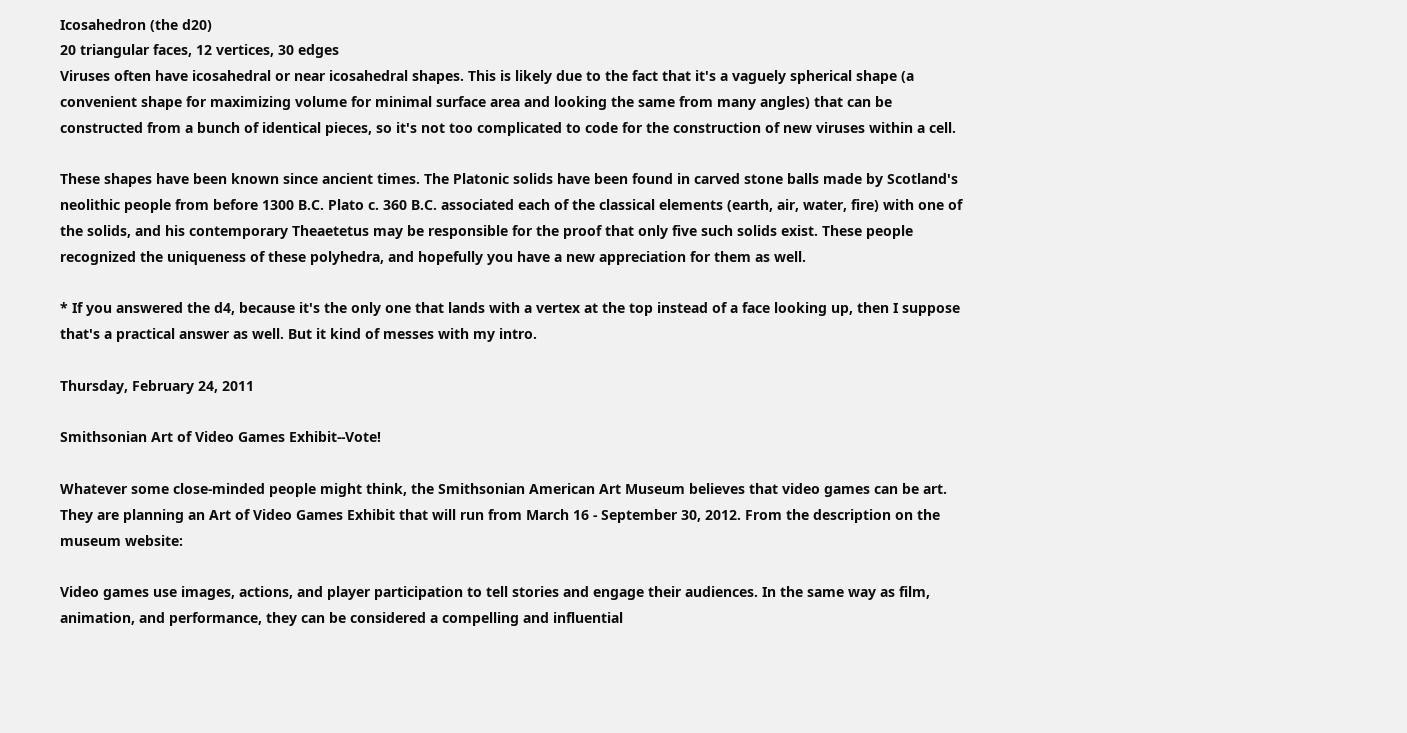Icosahedron (the d20)
20 triangular faces, 12 vertices, 30 edges
Viruses often have icosahedral or near icosahedral shapes. This is likely due to the fact that it's a vaguely spherical shape (a convenient shape for maximizing volume for minimal surface area and looking the same from many angles) that can be constructed from a bunch of identical pieces, so it's not too complicated to code for the construction of new viruses within a cell.

These shapes have been known since ancient times. The Platonic solids have been found in carved stone balls made by Scotland's neolithic people from before 1300 B.C. Plato c. 360 B.C. associated each of the classical elements (earth, air, water, fire) with one of the solids, and his contemporary Theaetetus may be responsible for the proof that only five such solids exist. These people recognized the uniqueness of these polyhedra, and hopefully you have a new appreciation for them as well.

* If you answered the d4, because it's the only one that lands with a vertex at the top instead of a face looking up, then I suppose that's a practical answer as well. But it kind of messes with my intro.

Thursday, February 24, 2011

Smithsonian Art of Video Games Exhibit--Vote!

Whatever some close-minded people might think, the Smithsonian American Art Museum believes that video games can be art. They are planning an Art of Video Games Exhibit that will run from March 16 - September 30, 2012. From the description on the museum website:

Video games use images, actions, and player participation to tell stories and engage their audiences. In the same way as film, animation, and performance, they can be considered a compelling and influential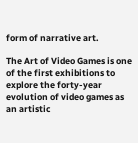form of narrative art.

The Art of Video Games is one of the first exhibitions to explore the forty-year evolution of video games as an artistic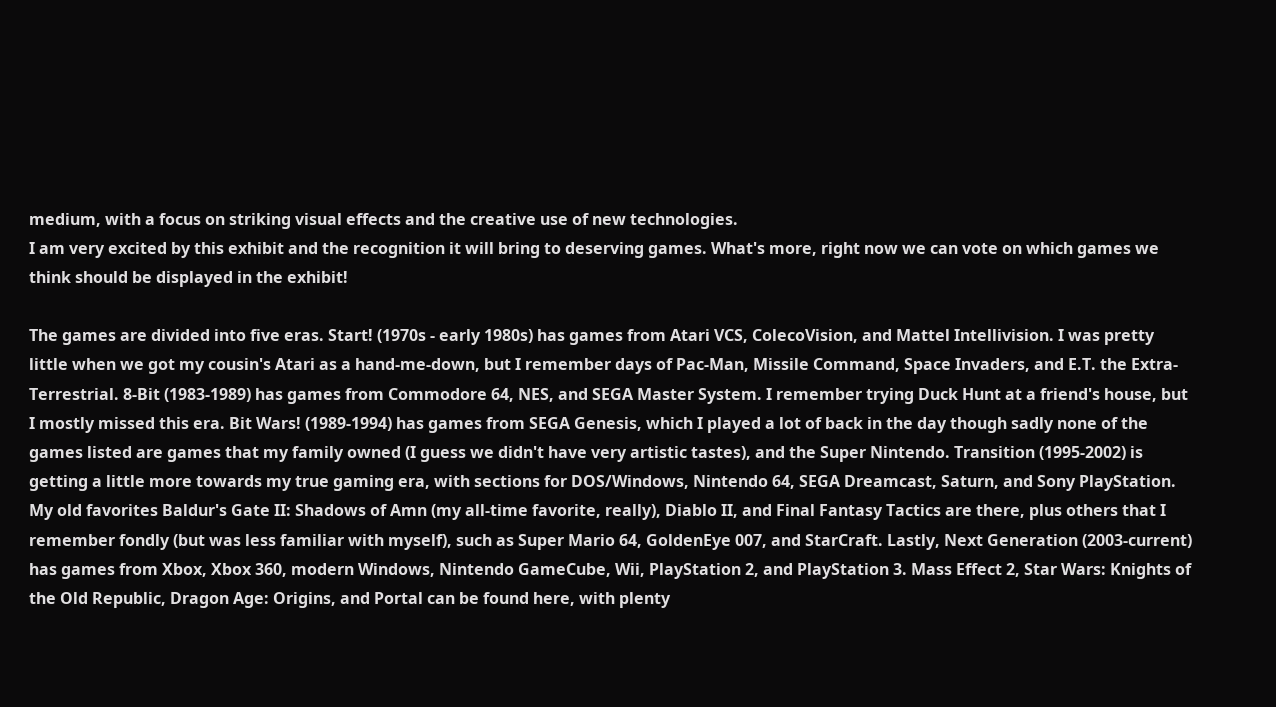medium, with a focus on striking visual effects and the creative use of new technologies.
I am very excited by this exhibit and the recognition it will bring to deserving games. What's more, right now we can vote on which games we think should be displayed in the exhibit!

The games are divided into five eras. Start! (1970s - early 1980s) has games from Atari VCS, ColecoVision, and Mattel Intellivision. I was pretty little when we got my cousin's Atari as a hand-me-down, but I remember days of Pac-Man, Missile Command, Space Invaders, and E.T. the Extra-Terrestrial. 8-Bit (1983-1989) has games from Commodore 64, NES, and SEGA Master System. I remember trying Duck Hunt at a friend's house, but I mostly missed this era. Bit Wars! (1989-1994) has games from SEGA Genesis, which I played a lot of back in the day though sadly none of the games listed are games that my family owned (I guess we didn't have very artistic tastes), and the Super Nintendo. Transition (1995-2002) is getting a little more towards my true gaming era, with sections for DOS/Windows, Nintendo 64, SEGA Dreamcast, Saturn, and Sony PlayStation. My old favorites Baldur's Gate II: Shadows of Amn (my all-time favorite, really), Diablo II, and Final Fantasy Tactics are there, plus others that I remember fondly (but was less familiar with myself), such as Super Mario 64, GoldenEye 007, and StarCraft. Lastly, Next Generation (2003-current) has games from Xbox, Xbox 360, modern Windows, Nintendo GameCube, Wii, PlayStation 2, and PlayStation 3. Mass Effect 2, Star Wars: Knights of the Old Republic, Dragon Age: Origins, and Portal can be found here, with plenty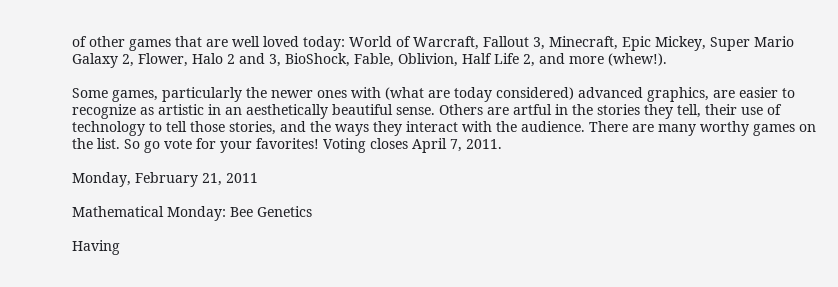of other games that are well loved today: World of Warcraft, Fallout 3, Minecraft, Epic Mickey, Super Mario Galaxy 2, Flower, Halo 2 and 3, BioShock, Fable, Oblivion, Half Life 2, and more (whew!).

Some games, particularly the newer ones with (what are today considered) advanced graphics, are easier to recognize as artistic in an aesthetically beautiful sense. Others are artful in the stories they tell, their use of technology to tell those stories, and the ways they interact with the audience. There are many worthy games on the list. So go vote for your favorites! Voting closes April 7, 2011.

Monday, February 21, 2011

Mathematical Monday: Bee Genetics

Having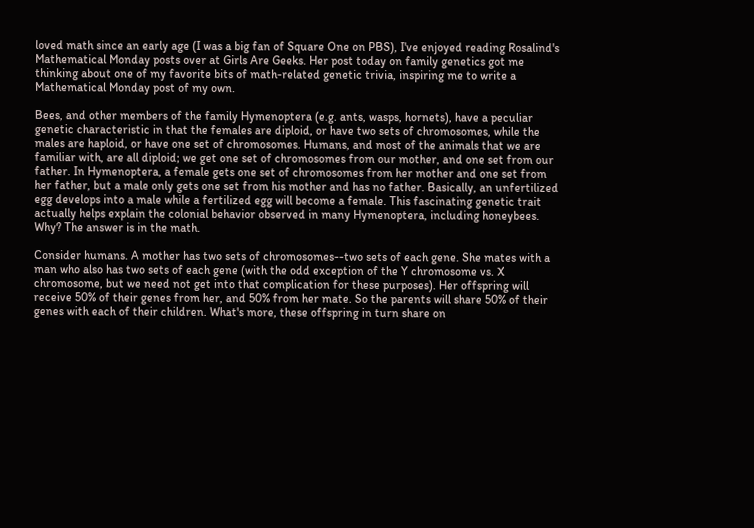loved math since an early age (I was a big fan of Square One on PBS), I've enjoyed reading Rosalind's Mathematical Monday posts over at Girls Are Geeks. Her post today on family genetics got me thinking about one of my favorite bits of math-related genetic trivia, inspiring me to write a Mathematical Monday post of my own.

Bees, and other members of the family Hymenoptera (e.g. ants, wasps, hornets), have a peculiar genetic characteristic in that the females are diploid, or have two sets of chromosomes, while the males are haploid, or have one set of chromosomes. Humans, and most of the animals that we are familiar with, are all diploid; we get one set of chromosomes from our mother, and one set from our father. In Hymenoptera, a female gets one set of chromosomes from her mother and one set from her father, but a male only gets one set from his mother and has no father. Basically, an unfertilized egg develops into a male while a fertilized egg will become a female. This fascinating genetic trait actually helps explain the colonial behavior observed in many Hymenoptera, including honeybees. Why? The answer is in the math.

Consider humans. A mother has two sets of chromosomes--two sets of each gene. She mates with a man who also has two sets of each gene (with the odd exception of the Y chromosome vs. X chromosome, but we need not get into that complication for these purposes). Her offspring will receive 50% of their genes from her, and 50% from her mate. So the parents will share 50% of their genes with each of their children. What's more, these offspring in turn share on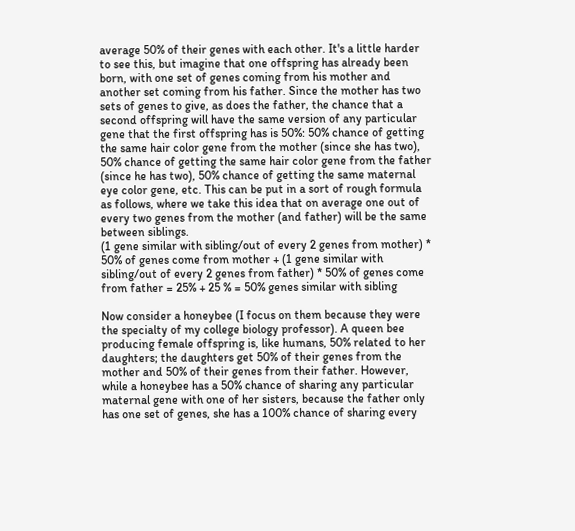average 50% of their genes with each other. It's a little harder to see this, but imagine that one offspring has already been born, with one set of genes coming from his mother and another set coming from his father. Since the mother has two sets of genes to give, as does the father, the chance that a second offspring will have the same version of any particular gene that the first offspring has is 50%: 50% chance of getting the same hair color gene from the mother (since she has two), 50% chance of getting the same hair color gene from the father (since he has two), 50% chance of getting the same maternal eye color gene, etc. This can be put in a sort of rough formula as follows, where we take this idea that on average one out of every two genes from the mother (and father) will be the same between siblings.
(1 gene similar with sibling/out of every 2 genes from mother) * 50% of genes come from mother + (1 gene similar with sibling/out of every 2 genes from father) * 50% of genes come from father = 25% + 25 % = 50% genes similar with sibling

Now consider a honeybee (I focus on them because they were the specialty of my college biology professor). A queen bee producing female offspring is, like humans, 50% related to her daughters; the daughters get 50% of their genes from the mother and 50% of their genes from their father. However, while a honeybee has a 50% chance of sharing any particular maternal gene with one of her sisters, because the father only has one set of genes, she has a 100% chance of sharing every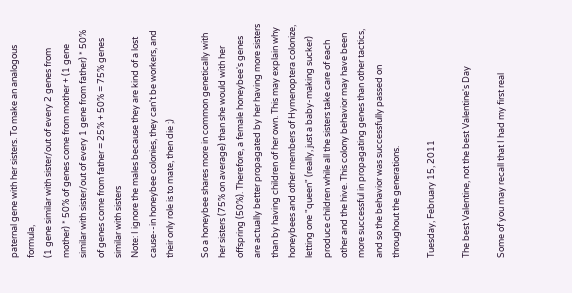paternal gene with her sisters. To make an analogous formula,
(1 gene similar with sister/out of every 2 genes from mother) * 50% of genes come from mother + (1 gene similar with sister/out of every 1 gene from father) * 50% of genes come from father = 25% + 50% = 75% genes similar with sisters
Note: I ignore the males because they are kind of a lost cause--in honeybee colonies, they can't be workers, and their only role is to mate, then die ;)

So a honeybee shares more in common genetically with her sisters (75% on average) than she would with her offspring (50%). Therefore, a female honeybee's genes are actually better propagated by her having more sisters than by having children of her own. This may explain why honeybees and other members of Hymenoptera colonize, letting one "queen" (really, just a baby-making sucker) produce children while all the sisters take care of each other and the hive. This colony behavior may have been more successful in propagating genes than other tactics, and so the behavior was successfully passed on throughout the generations.

Tuesday, February 15, 2011

The best Valentine, not the best Valentine's Day

Some of you may recall that I had my first real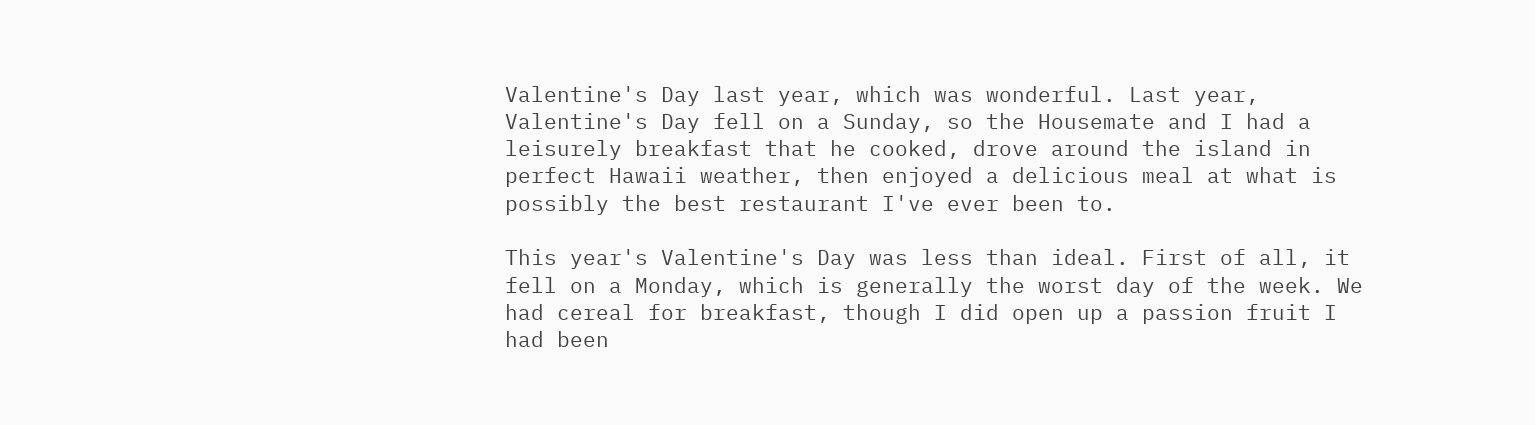Valentine's Day last year, which was wonderful. Last year, Valentine's Day fell on a Sunday, so the Housemate and I had a leisurely breakfast that he cooked, drove around the island in perfect Hawaii weather, then enjoyed a delicious meal at what is possibly the best restaurant I've ever been to.

This year's Valentine's Day was less than ideal. First of all, it fell on a Monday, which is generally the worst day of the week. We had cereal for breakfast, though I did open up a passion fruit I had been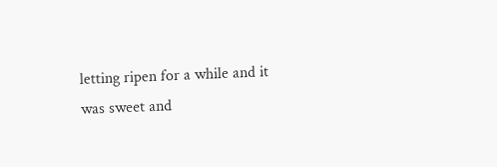letting ripen for a while and it was sweet and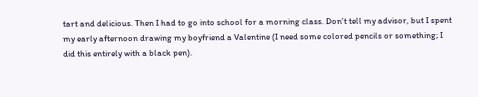tart and delicious. Then I had to go into school for a morning class. Don't tell my advisor, but I spent my early afternoon drawing my boyfriend a Valentine (I need some colored pencils or something; I did this entirely with a black pen).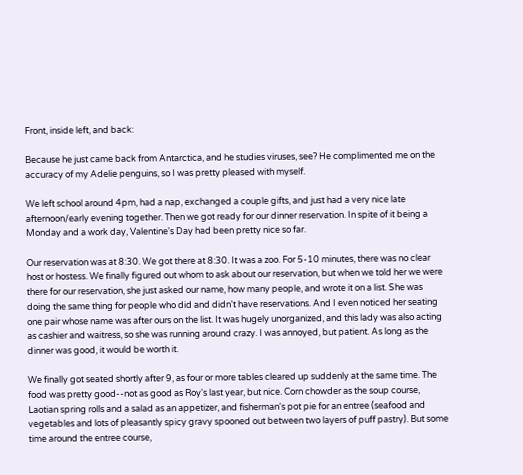Front, inside left, and back:

Because he just came back from Antarctica, and he studies viruses, see? He complimented me on the accuracy of my Adelie penguins, so I was pretty pleased with myself.

We left school around 4pm, had a nap, exchanged a couple gifts, and just had a very nice late afternoon/early evening together. Then we got ready for our dinner reservation. In spite of it being a Monday and a work day, Valentine's Day had been pretty nice so far.

Our reservation was at 8:30. We got there at 8:30. It was a zoo. For 5-10 minutes, there was no clear host or hostess. We finally figured out whom to ask about our reservation, but when we told her we were there for our reservation, she just asked our name, how many people, and wrote it on a list. She was doing the same thing for people who did and didn't have reservations. And I even noticed her seating one pair whose name was after ours on the list. It was hugely unorganized, and this lady was also acting as cashier and waitress, so she was running around crazy. I was annoyed, but patient. As long as the dinner was good, it would be worth it.

We finally got seated shortly after 9, as four or more tables cleared up suddenly at the same time. The food was pretty good--not as good as Roy's last year, but nice. Corn chowder as the soup course, Laotian spring rolls and a salad as an appetizer, and fisherman's pot pie for an entree (seafood and vegetables and lots of pleasantly spicy gravy spooned out between two layers of puff pastry). But some time around the entree course,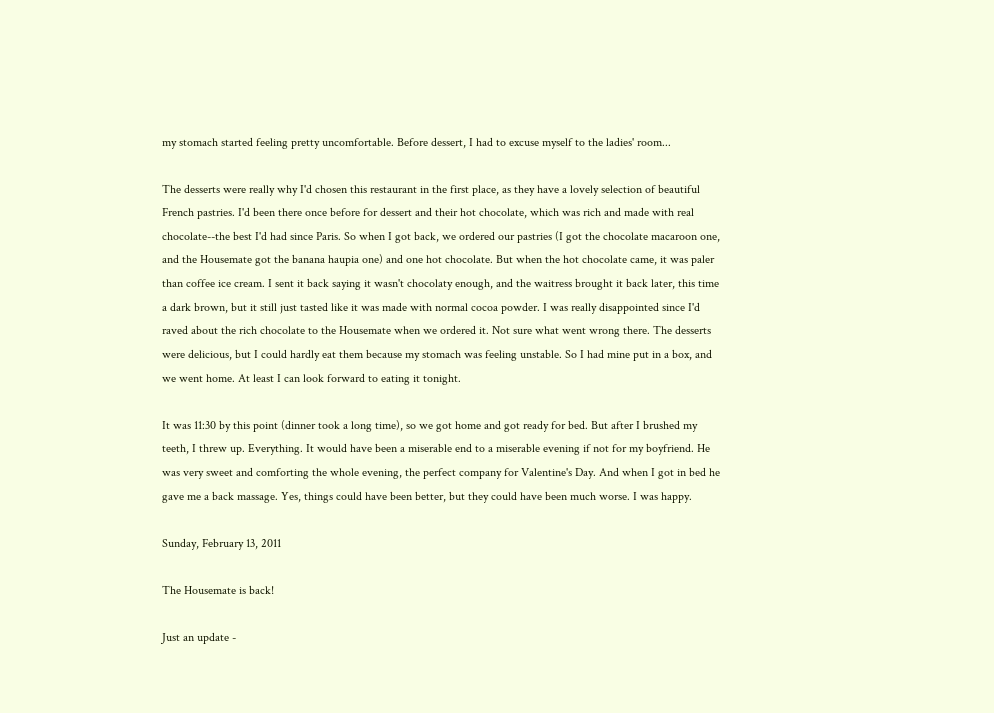my stomach started feeling pretty uncomfortable. Before dessert, I had to excuse myself to the ladies' room...

The desserts were really why I'd chosen this restaurant in the first place, as they have a lovely selection of beautiful French pastries. I'd been there once before for dessert and their hot chocolate, which was rich and made with real chocolate--the best I'd had since Paris. So when I got back, we ordered our pastries (I got the chocolate macaroon one, and the Housemate got the banana haupia one) and one hot chocolate. But when the hot chocolate came, it was paler than coffee ice cream. I sent it back saying it wasn't chocolaty enough, and the waitress brought it back later, this time a dark brown, but it still just tasted like it was made with normal cocoa powder. I was really disappointed since I'd raved about the rich chocolate to the Housemate when we ordered it. Not sure what went wrong there. The desserts were delicious, but I could hardly eat them because my stomach was feeling unstable. So I had mine put in a box, and we went home. At least I can look forward to eating it tonight.

It was 11:30 by this point (dinner took a long time), so we got home and got ready for bed. But after I brushed my teeth, I threw up. Everything. It would have been a miserable end to a miserable evening if not for my boyfriend. He was very sweet and comforting the whole evening, the perfect company for Valentine's Day. And when I got in bed he gave me a back massage. Yes, things could have been better, but they could have been much worse. I was happy.

Sunday, February 13, 2011

The Housemate is back!

Just an update -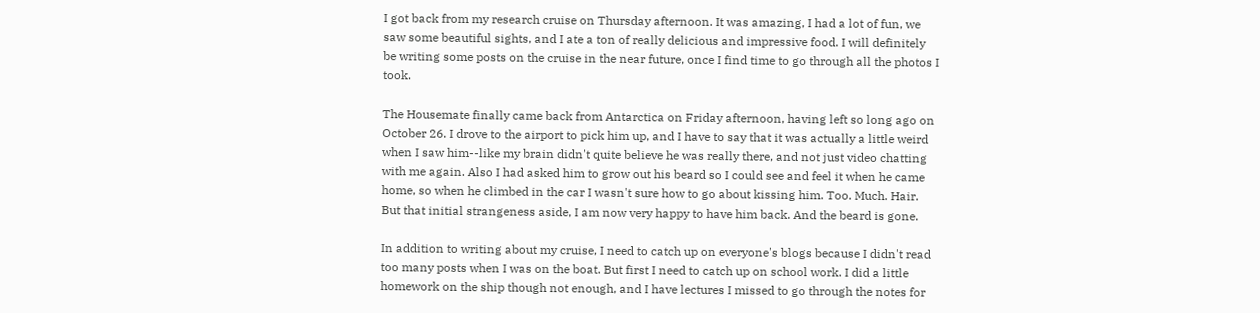I got back from my research cruise on Thursday afternoon. It was amazing, I had a lot of fun, we saw some beautiful sights, and I ate a ton of really delicious and impressive food. I will definitely be writing some posts on the cruise in the near future, once I find time to go through all the photos I took.

The Housemate finally came back from Antarctica on Friday afternoon, having left so long ago on October 26. I drove to the airport to pick him up, and I have to say that it was actually a little weird when I saw him--like my brain didn't quite believe he was really there, and not just video chatting with me again. Also I had asked him to grow out his beard so I could see and feel it when he came home, so when he climbed in the car I wasn't sure how to go about kissing him. Too. Much. Hair. But that initial strangeness aside, I am now very happy to have him back. And the beard is gone.

In addition to writing about my cruise, I need to catch up on everyone's blogs because I didn't read too many posts when I was on the boat. But first I need to catch up on school work. I did a little homework on the ship though not enough, and I have lectures I missed to go through the notes for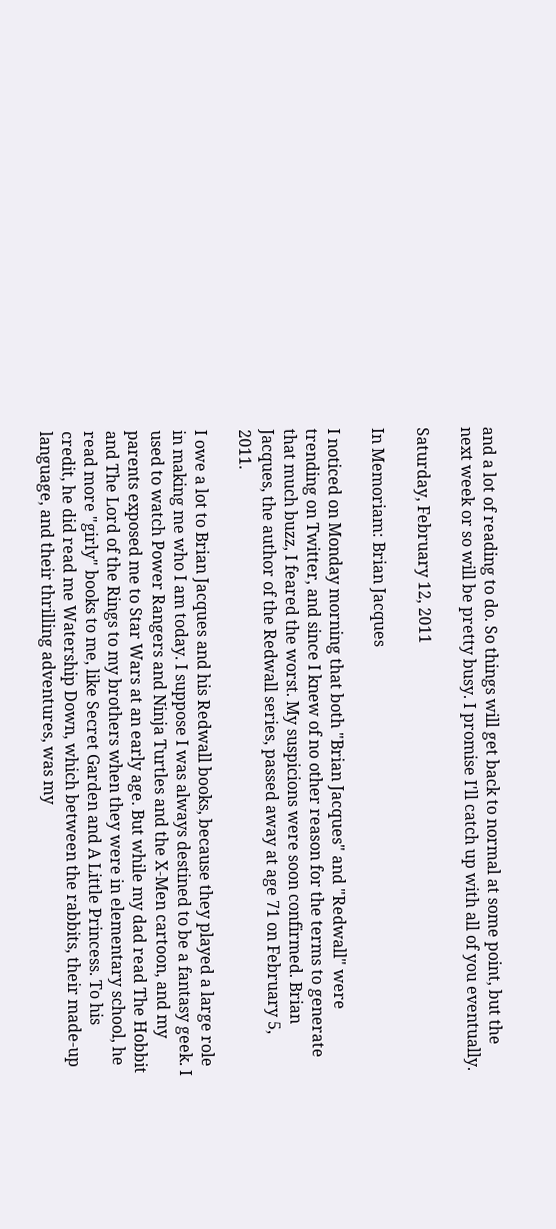and a lot of reading to do. So things will get back to normal at some point, but the next week or so will be pretty busy. I promise I'll catch up with all of you eventually.

Saturday, February 12, 2011

In Memoriam: Brian Jacques

I noticed on Monday morning that both "Brian Jacques" and "Redwall" were trending on Twitter, and since I knew of no other reason for the terms to generate that much buzz, I feared the worst. My suspicions were soon confirmed. Brian Jacques, the author of the Redwall series, passed away at age 71 on February 5, 2011.

I owe a lot to Brian Jacques and his Redwall books, because they played a large role in making me who I am today. I suppose I was always destined to be a fantasy geek. I used to watch Power Rangers and Ninja Turtles and the X-Men cartoon, and my parents exposed me to Star Wars at an early age. But while my dad read The Hobbit and The Lord of the Rings to my brothers when they were in elementary school, he read more "girly" books to me, like Secret Garden and A Little Princess. To his credit, he did read me Watership Down, which between the rabbits, their made-up language, and their thrilling adventures, was my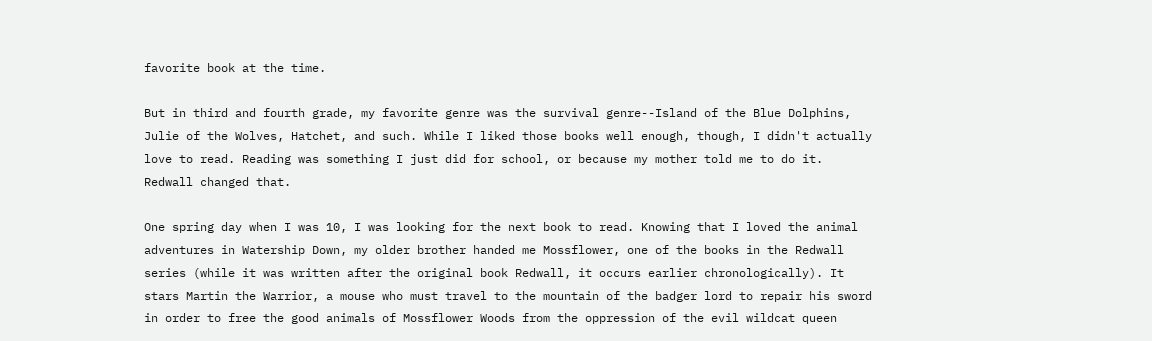favorite book at the time.

But in third and fourth grade, my favorite genre was the survival genre--Island of the Blue Dolphins, Julie of the Wolves, Hatchet, and such. While I liked those books well enough, though, I didn't actually love to read. Reading was something I just did for school, or because my mother told me to do it. Redwall changed that.

One spring day when I was 10, I was looking for the next book to read. Knowing that I loved the animal adventures in Watership Down, my older brother handed me Mossflower, one of the books in the Redwall series (while it was written after the original book Redwall, it occurs earlier chronologically). It stars Martin the Warrior, a mouse who must travel to the mountain of the badger lord to repair his sword in order to free the good animals of Mossflower Woods from the oppression of the evil wildcat queen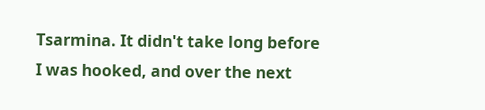Tsarmina. It didn't take long before I was hooked, and over the next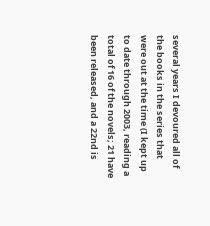several years I devoured all of the books in the series that were out at the time (I kept up to date through 2003, reading a total of 16 of the novels; 21 have been released, and a 22nd is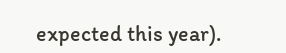expected this year).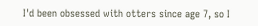I'd been obsessed with otters since age 7, so I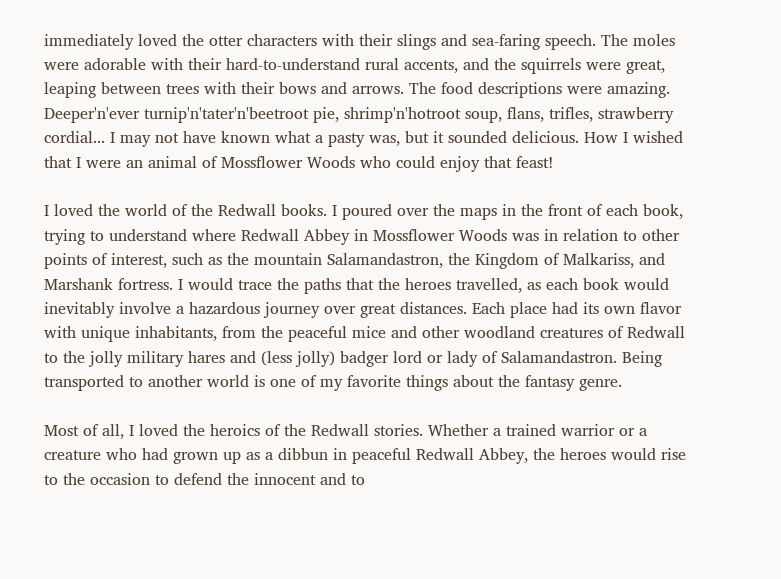immediately loved the otter characters with their slings and sea-faring speech. The moles were adorable with their hard-to-understand rural accents, and the squirrels were great, leaping between trees with their bows and arrows. The food descriptions were amazing. Deeper'n'ever turnip'n'tater'n'beetroot pie, shrimp'n'hotroot soup, flans, trifles, strawberry cordial... I may not have known what a pasty was, but it sounded delicious. How I wished that I were an animal of Mossflower Woods who could enjoy that feast!

I loved the world of the Redwall books. I poured over the maps in the front of each book, trying to understand where Redwall Abbey in Mossflower Woods was in relation to other points of interest, such as the mountain Salamandastron, the Kingdom of Malkariss, and Marshank fortress. I would trace the paths that the heroes travelled, as each book would inevitably involve a hazardous journey over great distances. Each place had its own flavor with unique inhabitants, from the peaceful mice and other woodland creatures of Redwall to the jolly military hares and (less jolly) badger lord or lady of Salamandastron. Being transported to another world is one of my favorite things about the fantasy genre.

Most of all, I loved the heroics of the Redwall stories. Whether a trained warrior or a creature who had grown up as a dibbun in peaceful Redwall Abbey, the heroes would rise to the occasion to defend the innocent and to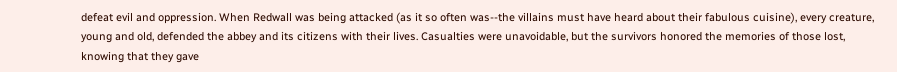defeat evil and oppression. When Redwall was being attacked (as it so often was--the villains must have heard about their fabulous cuisine), every creature, young and old, defended the abbey and its citizens with their lives. Casualties were unavoidable, but the survivors honored the memories of those lost, knowing that they gave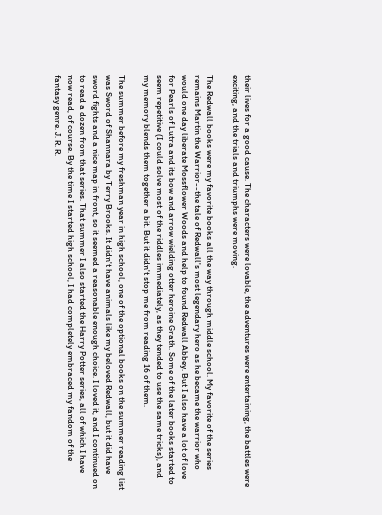their lives for a good cause. The characters were lovable, the adventures were entertaining, the battles were exciting, and the trials and triumphs were moving.

The Redwall books were my favorite books all the way through middle school. My favorite of the series remains Martin the Warrior--the tale of Redwall's most legendary hero as he became the warrior who would one day liberate Mossflower Woods and help to found Redwall Abbey. But I also have a lot of love for Pearls of Lutra and its bow and arrow wielding otter heroine Grath. Some of the later books started to seem repetitive (I could solve most of the riddles immediately, as they tended to use the same tricks), and my memory blends them together a bit. But it didn't stop me from reading 16 of them.

The summer before my freshman year in high school, one of the optional books on the summer reading list was Sword of Shannara by Terry Brooks. It didn't have animals like my beloved Redwall, but it did have sword fights and a nice map in front, so it seemed a reasonable enough choice. I loved it, and I continued on to read a dozen from that series. That summer I also started the Harry Potter series, all of which I have now read, of course. By the time I started high school, I had completely embraced my fandom of the fantasy genre. J. R. R.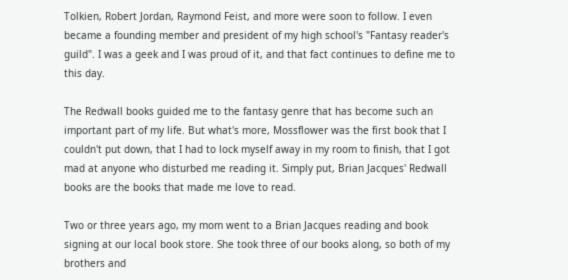Tolkien, Robert Jordan, Raymond Feist, and more were soon to follow. I even became a founding member and president of my high school's "Fantasy reader's guild". I was a geek and I was proud of it, and that fact continues to define me to this day.

The Redwall books guided me to the fantasy genre that has become such an important part of my life. But what's more, Mossflower was the first book that I couldn't put down, that I had to lock myself away in my room to finish, that I got mad at anyone who disturbed me reading it. Simply put, Brian Jacques' Redwall books are the books that made me love to read.

Two or three years ago, my mom went to a Brian Jacques reading and book signing at our local book store. She took three of our books along, so both of my brothers and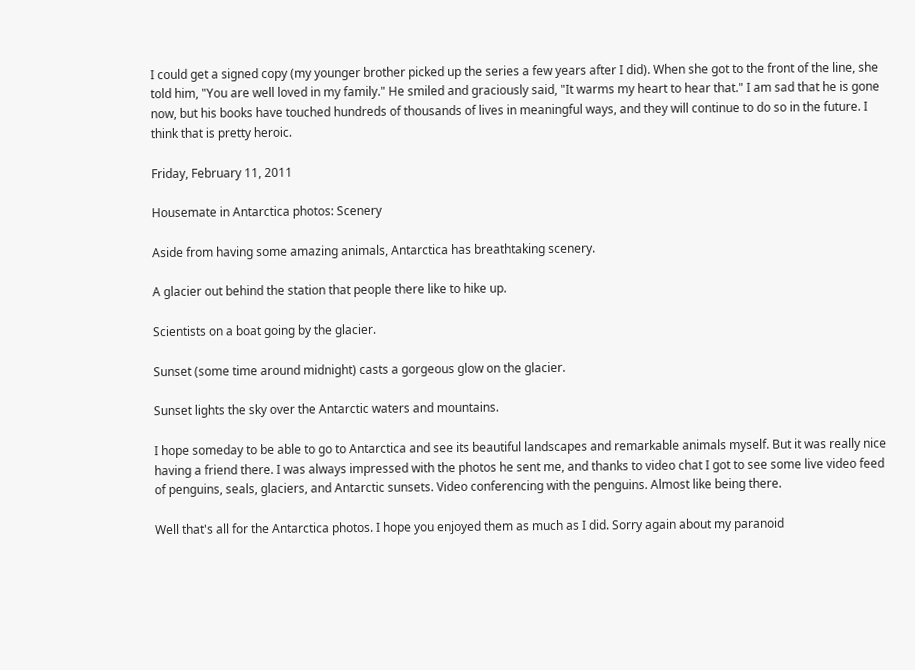I could get a signed copy (my younger brother picked up the series a few years after I did). When she got to the front of the line, she told him, "You are well loved in my family." He smiled and graciously said, "It warms my heart to hear that." I am sad that he is gone now, but his books have touched hundreds of thousands of lives in meaningful ways, and they will continue to do so in the future. I think that is pretty heroic.

Friday, February 11, 2011

Housemate in Antarctica photos: Scenery

Aside from having some amazing animals, Antarctica has breathtaking scenery.

A glacier out behind the station that people there like to hike up.

Scientists on a boat going by the glacier.

Sunset (some time around midnight) casts a gorgeous glow on the glacier.

Sunset lights the sky over the Antarctic waters and mountains.

I hope someday to be able to go to Antarctica and see its beautiful landscapes and remarkable animals myself. But it was really nice having a friend there. I was always impressed with the photos he sent me, and thanks to video chat I got to see some live video feed of penguins, seals, glaciers, and Antarctic sunsets. Video conferencing with the penguins. Almost like being there.

Well that's all for the Antarctica photos. I hope you enjoyed them as much as I did. Sorry again about my paranoid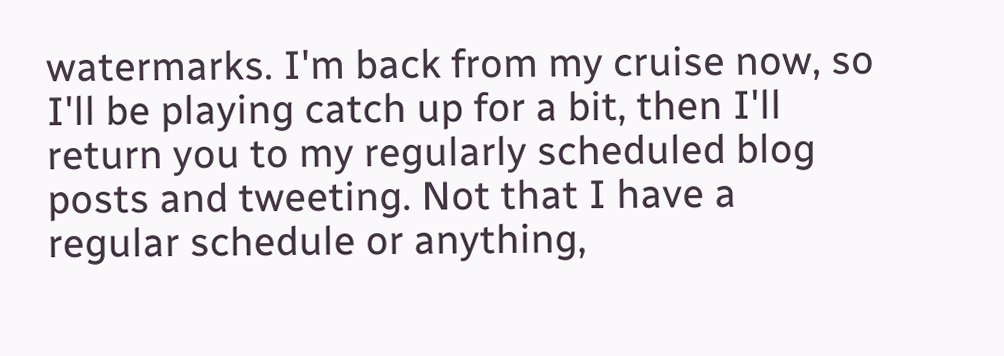watermarks. I'm back from my cruise now, so I'll be playing catch up for a bit, then I'll return you to my regularly scheduled blog posts and tweeting. Not that I have a regular schedule or anything,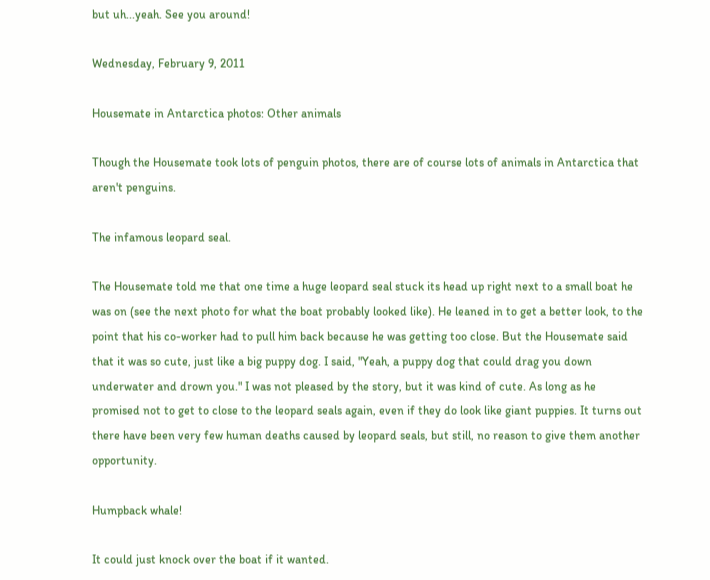but uh...yeah. See you around!

Wednesday, February 9, 2011

Housemate in Antarctica photos: Other animals

Though the Housemate took lots of penguin photos, there are of course lots of animals in Antarctica that aren't penguins.

The infamous leopard seal.

The Housemate told me that one time a huge leopard seal stuck its head up right next to a small boat he was on (see the next photo for what the boat probably looked like). He leaned in to get a better look, to the point that his co-worker had to pull him back because he was getting too close. But the Housemate said that it was so cute, just like a big puppy dog. I said, "Yeah, a puppy dog that could drag you down underwater and drown you." I was not pleased by the story, but it was kind of cute. As long as he promised not to get to close to the leopard seals again, even if they do look like giant puppies. It turns out there have been very few human deaths caused by leopard seals, but still, no reason to give them another opportunity.

Humpback whale!

It could just knock over the boat if it wanted.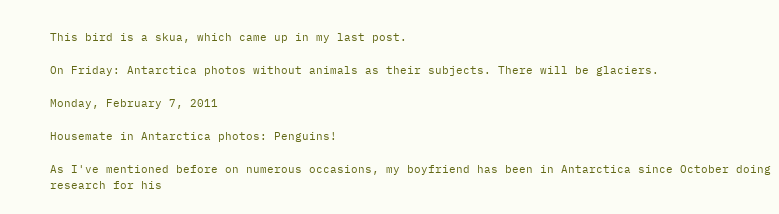This bird is a skua, which came up in my last post.

On Friday: Antarctica photos without animals as their subjects. There will be glaciers.

Monday, February 7, 2011

Housemate in Antarctica photos: Penguins!

As I've mentioned before on numerous occasions, my boyfriend has been in Antarctica since October doing research for his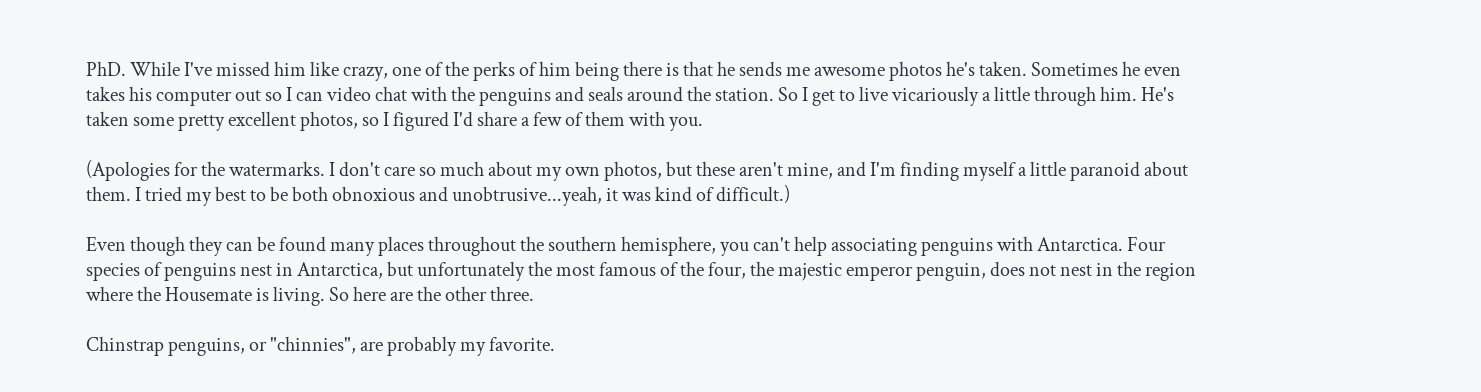PhD. While I've missed him like crazy, one of the perks of him being there is that he sends me awesome photos he's taken. Sometimes he even takes his computer out so I can video chat with the penguins and seals around the station. So I get to live vicariously a little through him. He's taken some pretty excellent photos, so I figured I'd share a few of them with you.

(Apologies for the watermarks. I don't care so much about my own photos, but these aren't mine, and I'm finding myself a little paranoid about them. I tried my best to be both obnoxious and unobtrusive...yeah, it was kind of difficult.)

Even though they can be found many places throughout the southern hemisphere, you can't help associating penguins with Antarctica. Four species of penguins nest in Antarctica, but unfortunately the most famous of the four, the majestic emperor penguin, does not nest in the region where the Housemate is living. So here are the other three.

Chinstrap penguins, or "chinnies", are probably my favorite.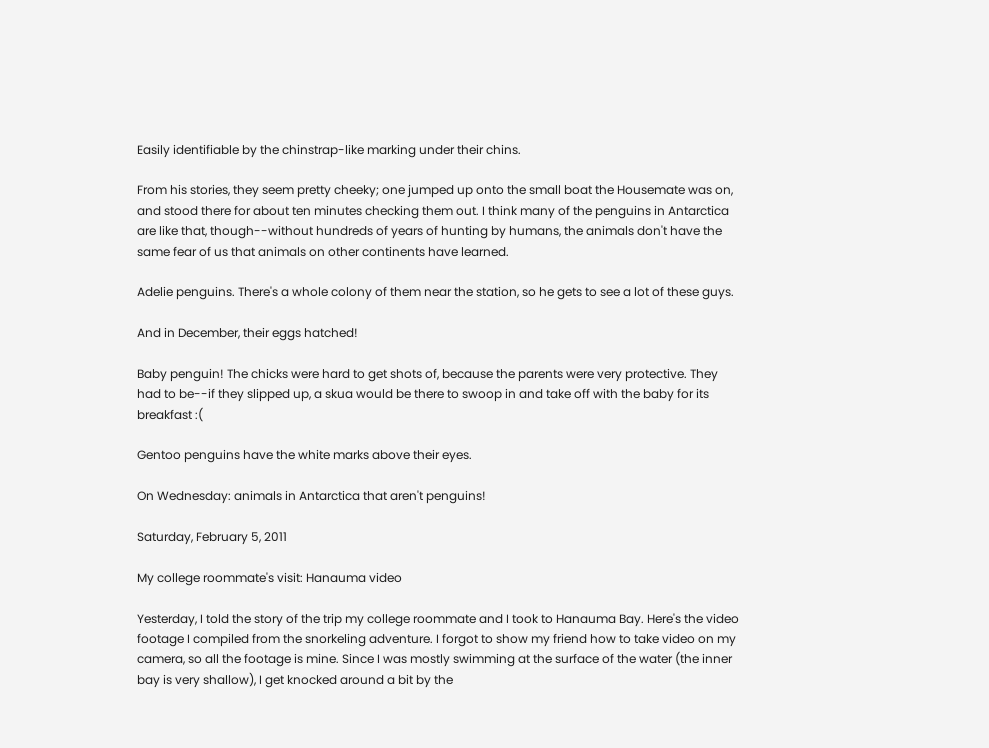Easily identifiable by the chinstrap-like marking under their chins.

From his stories, they seem pretty cheeky; one jumped up onto the small boat the Housemate was on, and stood there for about ten minutes checking them out. I think many of the penguins in Antarctica are like that, though--without hundreds of years of hunting by humans, the animals don't have the same fear of us that animals on other continents have learned.

Adelie penguins. There's a whole colony of them near the station, so he gets to see a lot of these guys.

And in December, their eggs hatched!

Baby penguin! The chicks were hard to get shots of, because the parents were very protective. They had to be--if they slipped up, a skua would be there to swoop in and take off with the baby for its breakfast :(

Gentoo penguins have the white marks above their eyes.

On Wednesday: animals in Antarctica that aren't penguins!

Saturday, February 5, 2011

My college roommate's visit: Hanauma video

Yesterday, I told the story of the trip my college roommate and I took to Hanauma Bay. Here's the video footage I compiled from the snorkeling adventure. I forgot to show my friend how to take video on my camera, so all the footage is mine. Since I was mostly swimming at the surface of the water (the inner bay is very shallow), I get knocked around a bit by the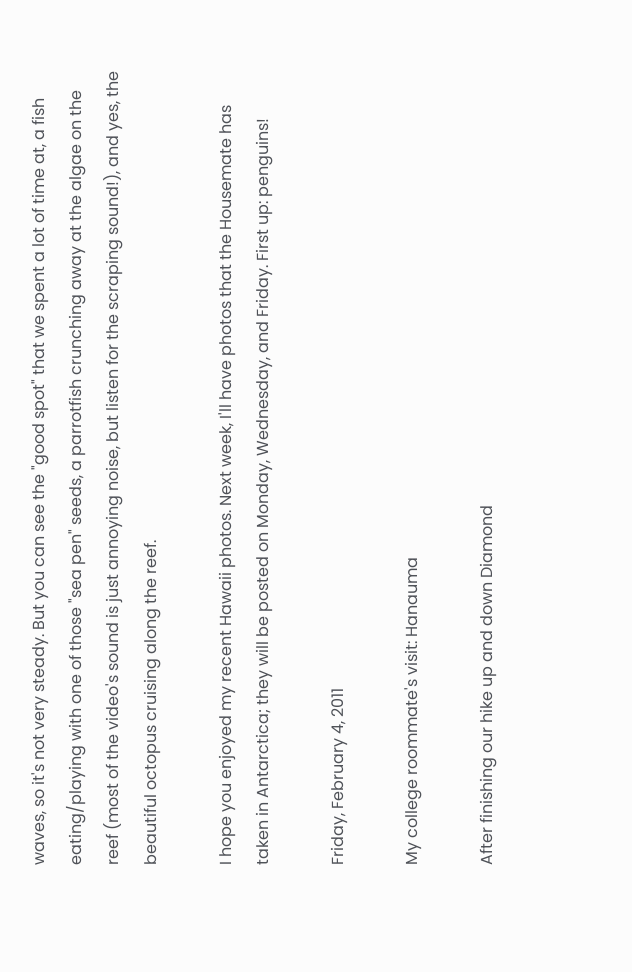waves, so it's not very steady. But you can see the "good spot" that we spent a lot of time at, a fish eating/playing with one of those "sea pen" seeds, a parrotfish crunching away at the algae on the reef (most of the video's sound is just annoying noise, but listen for the scraping sound!), and yes, the beautiful octopus cruising along the reef.

I hope you enjoyed my recent Hawaii photos. Next week, I'll have photos that the Housemate has taken in Antarctica; they will be posted on Monday, Wednesday, and Friday. First up: penguins!

Friday, February 4, 2011

My college roommate's visit: Hanauma

After finishing our hike up and down Diamond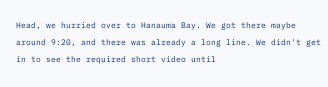Head, we hurried over to Hanauma Bay. We got there maybe around 9:20, and there was already a long line. We didn't get in to see the required short video until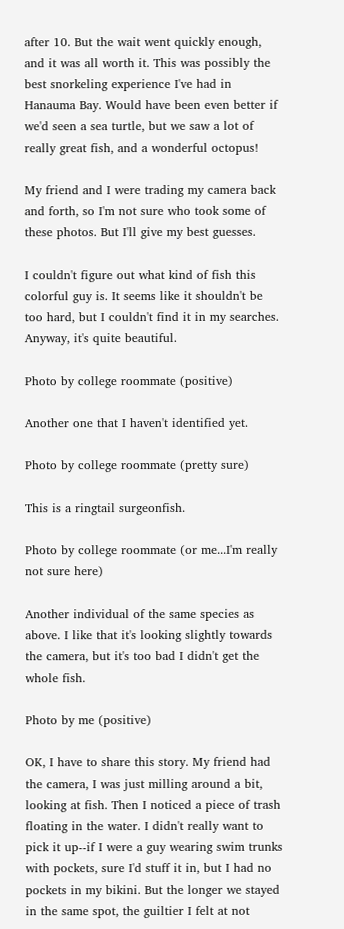after 10. But the wait went quickly enough, and it was all worth it. This was possibly the best snorkeling experience I've had in Hanauma Bay. Would have been even better if we'd seen a sea turtle, but we saw a lot of really great fish, and a wonderful octopus!

My friend and I were trading my camera back and forth, so I'm not sure who took some of these photos. But I'll give my best guesses.

I couldn't figure out what kind of fish this colorful guy is. It seems like it shouldn't be too hard, but I couldn't find it in my searches. Anyway, it's quite beautiful.

Photo by college roommate (positive)

Another one that I haven't identified yet.

Photo by college roommate (pretty sure)

This is a ringtail surgeonfish.

Photo by college roommate (or me...I'm really not sure here)

Another individual of the same species as above. I like that it's looking slightly towards the camera, but it's too bad I didn't get the whole fish.

Photo by me (positive)

OK, I have to share this story. My friend had the camera, I was just milling around a bit, looking at fish. Then I noticed a piece of trash floating in the water. I didn't really want to pick it up--if I were a guy wearing swim trunks with pockets, sure I'd stuff it in, but I had no pockets in my bikini. But the longer we stayed in the same spot, the guiltier I felt at not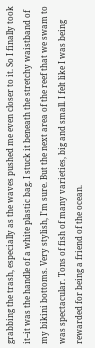grabbing the trash, especially as the waves pushed me even closer to it. So I finally took it--it was the handle of a white plastic bag. I stuck it beneath the stretchy waistband of my bikini bottoms. Very stylish, I'm sure. But the next area of the reef that we swam to was spectacular. Tons of fish of many varieties, big and small. I felt like I was being rewarded for being a friend of the ocean.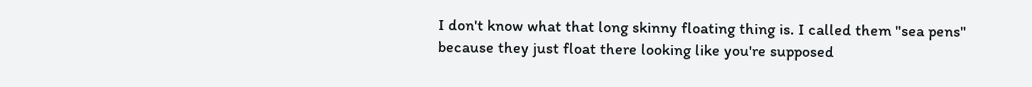I don't know what that long skinny floating thing is. I called them "sea pens" because they just float there looking like you're supposed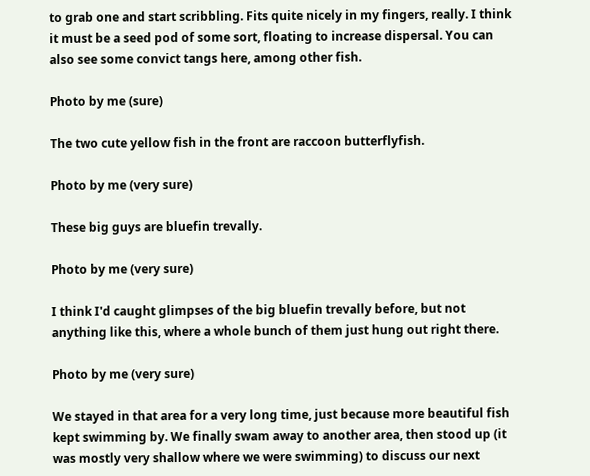to grab one and start scribbling. Fits quite nicely in my fingers, really. I think it must be a seed pod of some sort, floating to increase dispersal. You can also see some convict tangs here, among other fish.

Photo by me (sure)

The two cute yellow fish in the front are raccoon butterflyfish.

Photo by me (very sure)

These big guys are bluefin trevally.

Photo by me (very sure)

I think I'd caught glimpses of the big bluefin trevally before, but not anything like this, where a whole bunch of them just hung out right there.

Photo by me (very sure)

We stayed in that area for a very long time, just because more beautiful fish kept swimming by. We finally swam away to another area, then stood up (it was mostly very shallow where we were swimming) to discuss our next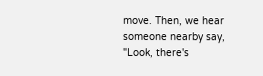move. Then, we hear someone nearby say, "Look, there's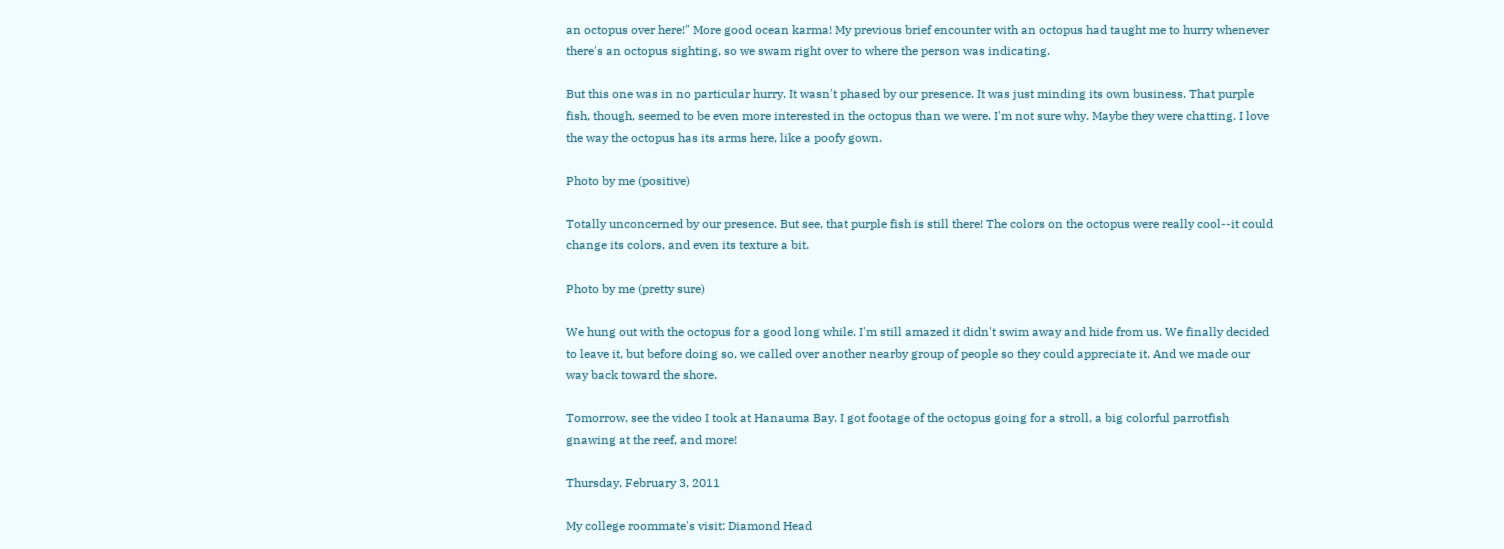an octopus over here!" More good ocean karma! My previous brief encounter with an octopus had taught me to hurry whenever there's an octopus sighting, so we swam right over to where the person was indicating.

But this one was in no particular hurry. It wasn't phased by our presence. It was just minding its own business. That purple fish, though, seemed to be even more interested in the octopus than we were. I'm not sure why. Maybe they were chatting. I love the way the octopus has its arms here, like a poofy gown.

Photo by me (positive)

Totally unconcerned by our presence. But see, that purple fish is still there! The colors on the octopus were really cool--it could change its colors, and even its texture a bit.

Photo by me (pretty sure)

We hung out with the octopus for a good long while. I'm still amazed it didn't swim away and hide from us. We finally decided to leave it, but before doing so, we called over another nearby group of people so they could appreciate it. And we made our way back toward the shore.

Tomorrow, see the video I took at Hanauma Bay. I got footage of the octopus going for a stroll, a big colorful parrotfish gnawing at the reef, and more!

Thursday, February 3, 2011

My college roommate's visit: Diamond Head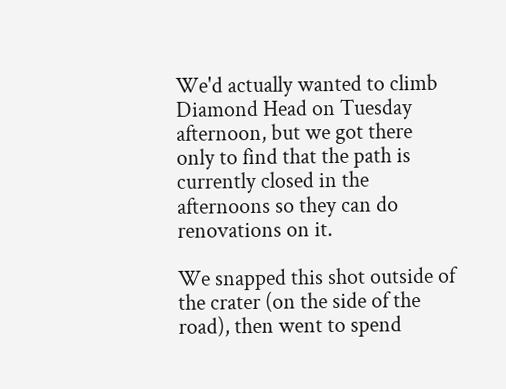We'd actually wanted to climb Diamond Head on Tuesday afternoon, but we got there only to find that the path is currently closed in the afternoons so they can do renovations on it.

We snapped this shot outside of the crater (on the side of the road), then went to spend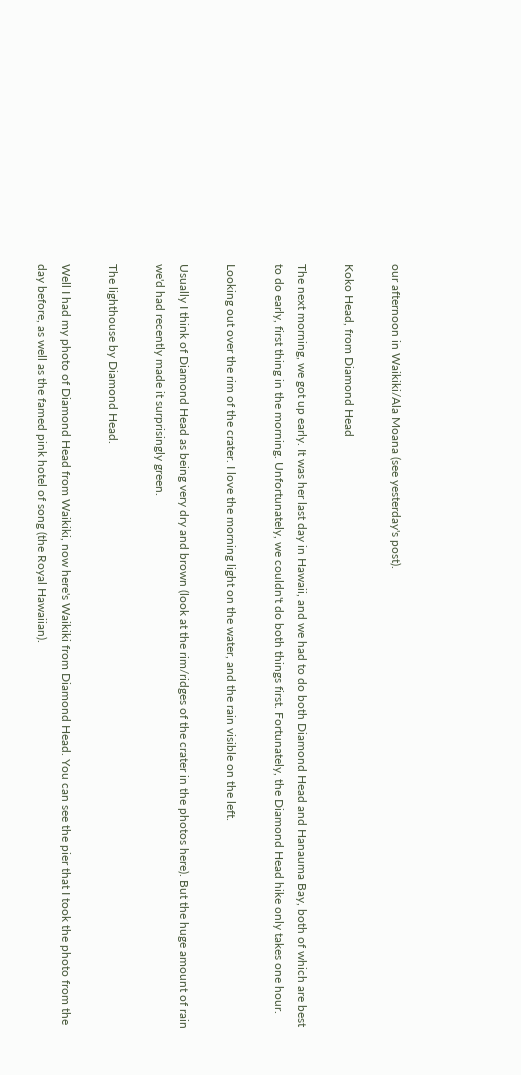our afternoon in Waikiki/Ala Moana (see yesterday's post).

Koko Head, from Diamond Head

The next morning, we got up early. It was her last day in Hawaii, and we had to do both Diamond Head and Hanauma Bay, both of which are best to do early, first thing in the morning. Unfortunately, we couldn't do both things first. Fortunately, the Diamond Head hike only takes one hour.

Looking out over the rim of the crater. I love the morning light on the water, and the rain visible on the left.

Usually I think of Diamond Head as being very dry and brown (look at the rim/ridges of the crater in the photos here). But the huge amount of rain we'd had recently made it surprisingly green.

The lighthouse by Diamond Head.

Well I had my photo of Diamond Head from Waikiki, now here's Waikiki from Diamond Head. You can see the pier that I took the photo from the day before, as well as the famed pink hotel of song (the Royal Hawaiian).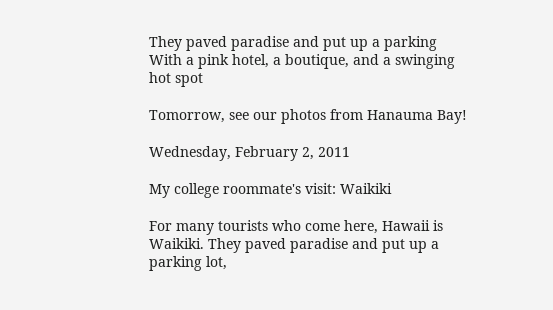They paved paradise and put up a parking
With a pink hotel, a boutique, and a swinging hot spot

Tomorrow, see our photos from Hanauma Bay!

Wednesday, February 2, 2011

My college roommate's visit: Waikiki

For many tourists who come here, Hawaii is Waikiki. They paved paradise and put up a parking lot,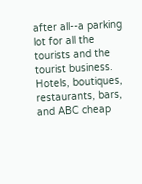after all--a parking lot for all the tourists and the tourist business. Hotels, boutiques, restaurants, bars, and ABC cheap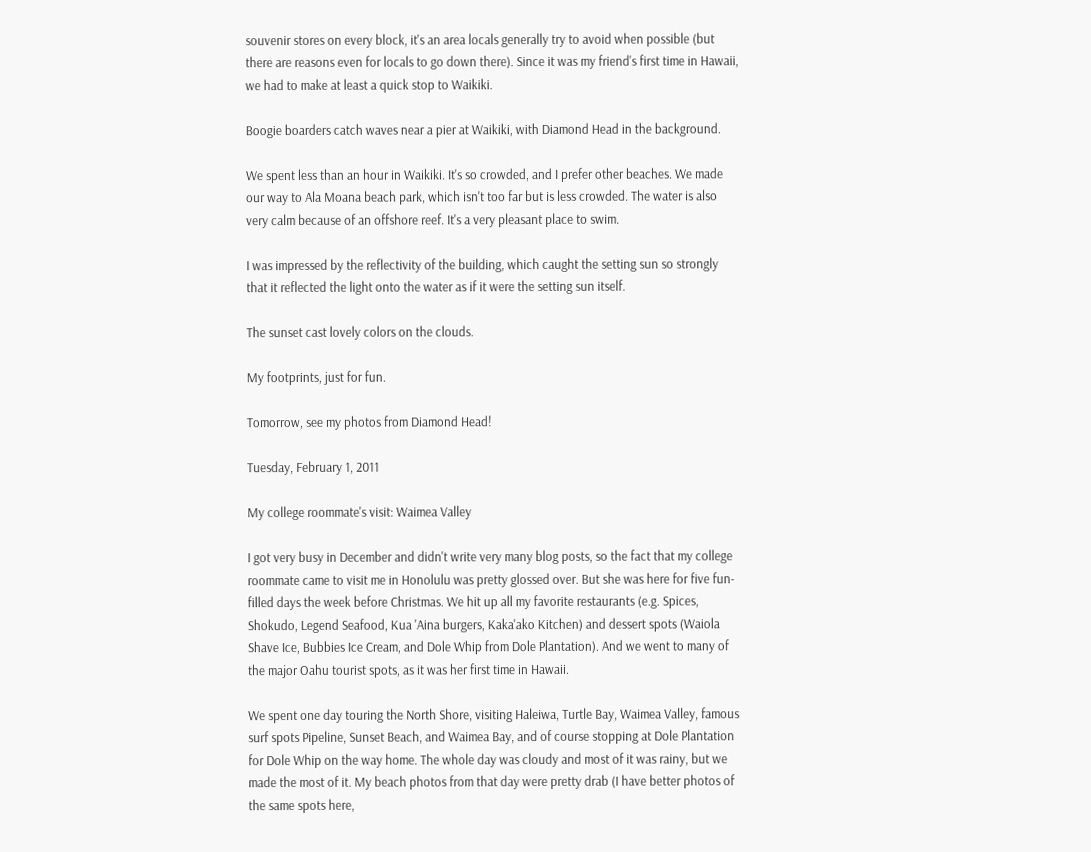souvenir stores on every block, it's an area locals generally try to avoid when possible (but there are reasons even for locals to go down there). Since it was my friend's first time in Hawaii, we had to make at least a quick stop to Waikiki.

Boogie boarders catch waves near a pier at Waikiki, with Diamond Head in the background.

We spent less than an hour in Waikiki. It's so crowded, and I prefer other beaches. We made our way to Ala Moana beach park, which isn't too far but is less crowded. The water is also very calm because of an offshore reef. It's a very pleasant place to swim.

I was impressed by the reflectivity of the building, which caught the setting sun so strongly that it reflected the light onto the water as if it were the setting sun itself.

The sunset cast lovely colors on the clouds.

My footprints, just for fun.

Tomorrow, see my photos from Diamond Head!

Tuesday, February 1, 2011

My college roommate's visit: Waimea Valley

I got very busy in December and didn't write very many blog posts, so the fact that my college roommate came to visit me in Honolulu was pretty glossed over. But she was here for five fun-filled days the week before Christmas. We hit up all my favorite restaurants (e.g. Spices, Shokudo, Legend Seafood, Kua 'Aina burgers, Kaka'ako Kitchen) and dessert spots (Waiola Shave Ice, Bubbies Ice Cream, and Dole Whip from Dole Plantation). And we went to many of the major Oahu tourist spots, as it was her first time in Hawaii.

We spent one day touring the North Shore, visiting Haleiwa, Turtle Bay, Waimea Valley, famous surf spots Pipeline, Sunset Beach, and Waimea Bay, and of course stopping at Dole Plantation for Dole Whip on the way home. The whole day was cloudy and most of it was rainy, but we made the most of it. My beach photos from that day were pretty drab (I have better photos of the same spots here,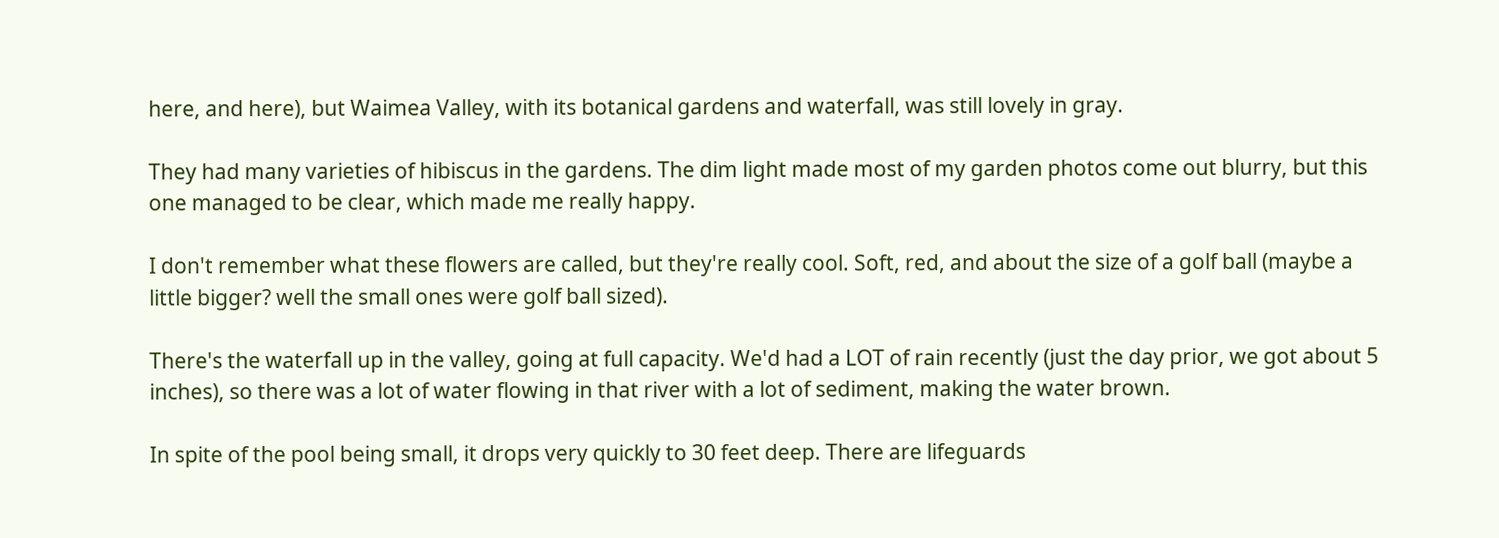here, and here), but Waimea Valley, with its botanical gardens and waterfall, was still lovely in gray.

They had many varieties of hibiscus in the gardens. The dim light made most of my garden photos come out blurry, but this one managed to be clear, which made me really happy.

I don't remember what these flowers are called, but they're really cool. Soft, red, and about the size of a golf ball (maybe a little bigger? well the small ones were golf ball sized).

There's the waterfall up in the valley, going at full capacity. We'd had a LOT of rain recently (just the day prior, we got about 5 inches), so there was a lot of water flowing in that river with a lot of sediment, making the water brown.

In spite of the pool being small, it drops very quickly to 30 feet deep. There are lifeguards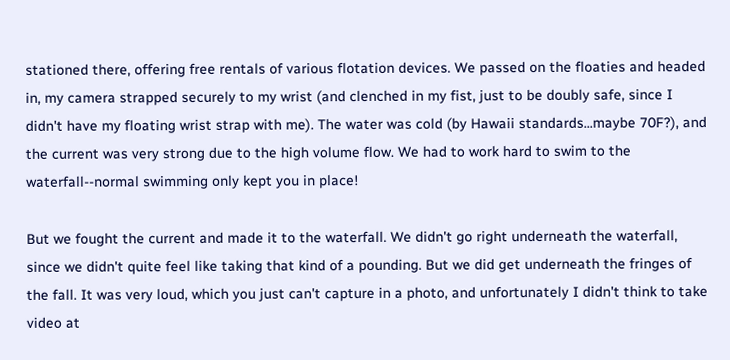stationed there, offering free rentals of various flotation devices. We passed on the floaties and headed in, my camera strapped securely to my wrist (and clenched in my fist, just to be doubly safe, since I didn't have my floating wrist strap with me). The water was cold (by Hawaii standards...maybe 70F?), and the current was very strong due to the high volume flow. We had to work hard to swim to the waterfall--normal swimming only kept you in place!

But we fought the current and made it to the waterfall. We didn't go right underneath the waterfall, since we didn't quite feel like taking that kind of a pounding. But we did get underneath the fringes of the fall. It was very loud, which you just can't capture in a photo, and unfortunately I didn't think to take video at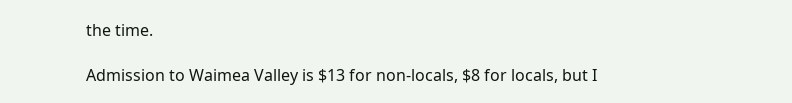the time.

Admission to Waimea Valley is $13 for non-locals, $8 for locals, but I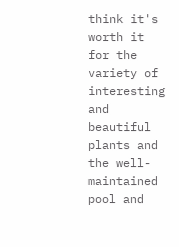think it's worth it for the variety of interesting and beautiful plants and the well-maintained pool and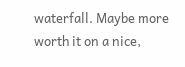waterfall. Maybe more worth it on a nice,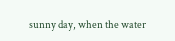sunny day, when the water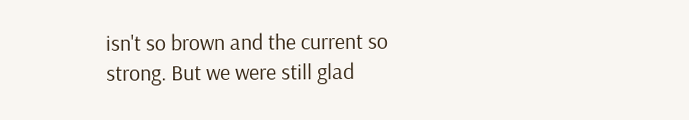isn't so brown and the current so strong. But we were still glad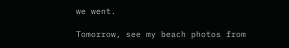we went.

Tomorrow, see my beach photos from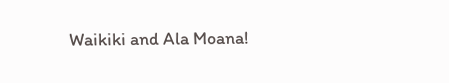Waikiki and Ala Moana!